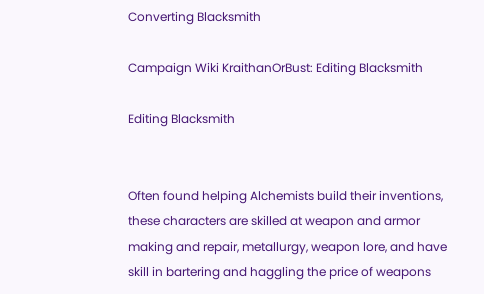Converting Blacksmith

Campaign Wiki KraithanOrBust: Editing Blacksmith

Editing Blacksmith


Often found helping Alchemists build their inventions, these characters are skilled at weapon and armor making and repair, metallurgy, weapon lore, and have skill in bartering and haggling the price of weapons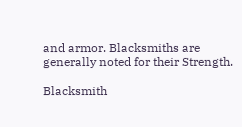and armor. Blacksmiths are generally noted for their Strength.

Blacksmith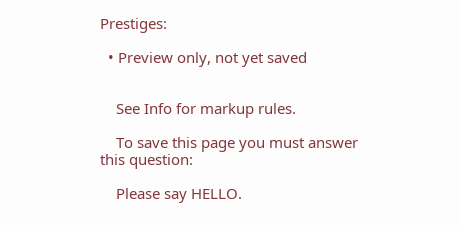Prestiges:

  • Preview only, not yet saved


    See Info for markup rules.

    To save this page you must answer this question:

    Please say HELLO.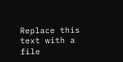Replace this text with a file